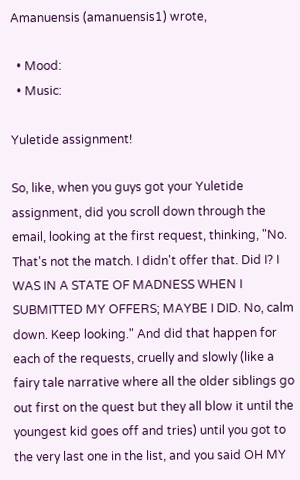Amanuensis (amanuensis1) wrote,

  • Mood:
  • Music:

Yuletide assignment!

So, like, when you guys got your Yuletide assignment, did you scroll down through the email, looking at the first request, thinking, "No. That's not the match. I didn't offer that. Did I? I WAS IN A STATE OF MADNESS WHEN I SUBMITTED MY OFFERS; MAYBE I DID. No, calm down. Keep looking." And did that happen for each of the requests, cruelly and slowly (like a fairy tale narrative where all the older siblings go out first on the quest but they all blow it until the youngest kid goes off and tries) until you got to the very last one in the list, and you said OH MY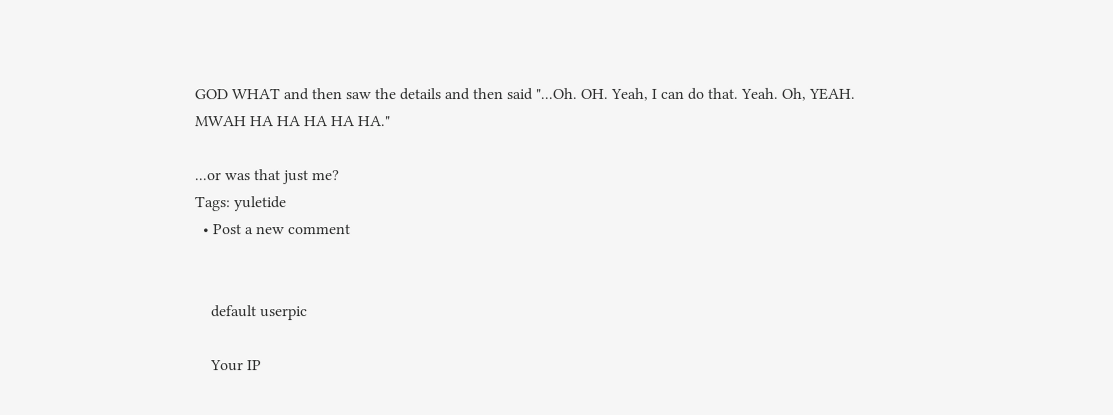GOD WHAT and then saw the details and then said "...Oh. OH. Yeah, I can do that. Yeah. Oh, YEAH. MWAH HA HA HA HA HA."

...or was that just me?
Tags: yuletide
  • Post a new comment


    default userpic

    Your IP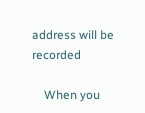address will be recorded

    When you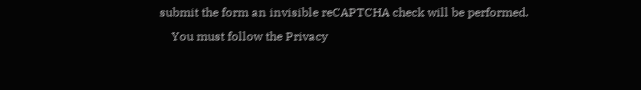submit the form an invisible reCAPTCHA check will be performed.
    You must follow the Privacy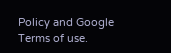Policy and Google Terms of use.